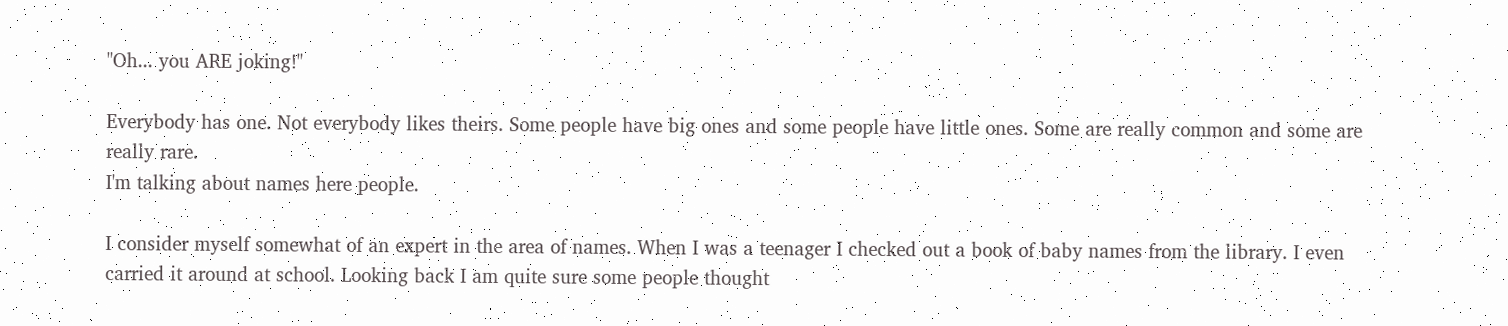"Oh... you ARE joking!"

Everybody has one. Not everybody likes theirs. Some people have big ones and some people have little ones. Some are really common and some are really rare.
I'm talking about names here people.

I consider myself somewhat of an expert in the area of names. When I was a teenager I checked out a book of baby names from the library. I even carried it around at school. Looking back I am quite sure some people thought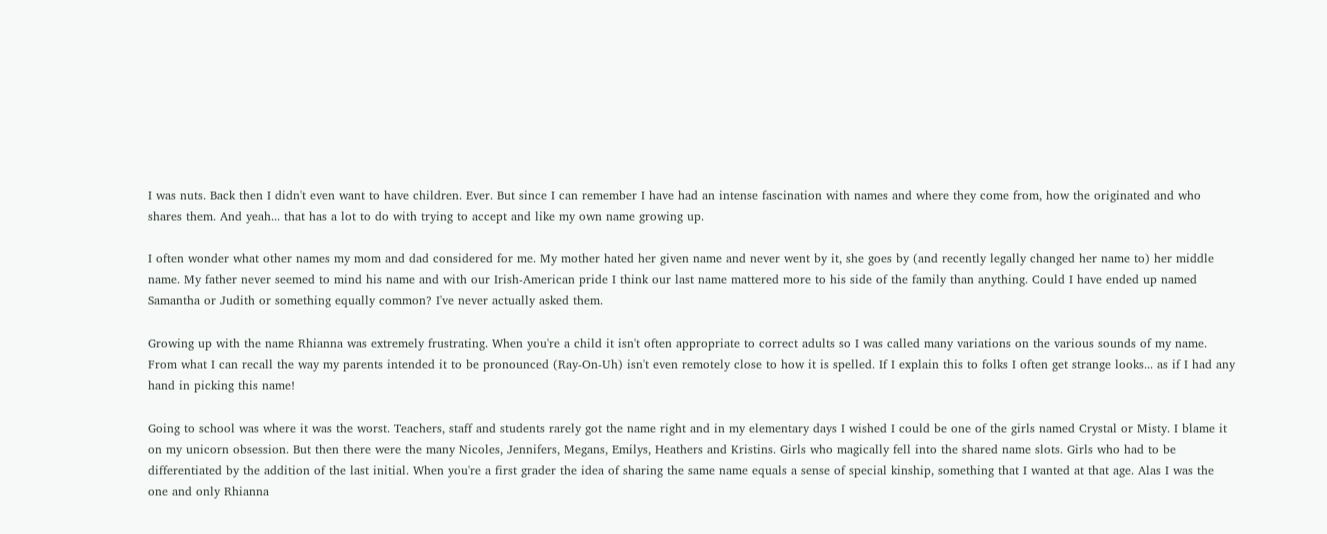I was nuts. Back then I didn't even want to have children. Ever. But since I can remember I have had an intense fascination with names and where they come from, how the originated and who shares them. And yeah... that has a lot to do with trying to accept and like my own name growing up.

I often wonder what other names my mom and dad considered for me. My mother hated her given name and never went by it, she goes by (and recently legally changed her name to) her middle name. My father never seemed to mind his name and with our Irish-American pride I think our last name mattered more to his side of the family than anything. Could I have ended up named Samantha or Judith or something equally common? I've never actually asked them.

Growing up with the name Rhianna was extremely frustrating. When you're a child it isn't often appropriate to correct adults so I was called many variations on the various sounds of my name. From what I can recall the way my parents intended it to be pronounced (Ray-On-Uh) isn't even remotely close to how it is spelled. If I explain this to folks I often get strange looks... as if I had any hand in picking this name!

Going to school was where it was the worst. Teachers, staff and students rarely got the name right and in my elementary days I wished I could be one of the girls named Crystal or Misty. I blame it on my unicorn obsession. But then there were the many Nicoles, Jennifers, Megans, Emilys, Heathers and Kristins. Girls who magically fell into the shared name slots. Girls who had to be differentiated by the addition of the last initial. When you're a first grader the idea of sharing the same name equals a sense of special kinship, something that I wanted at that age. Alas I was the one and only Rhianna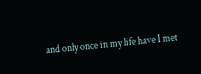and only once in my life have I met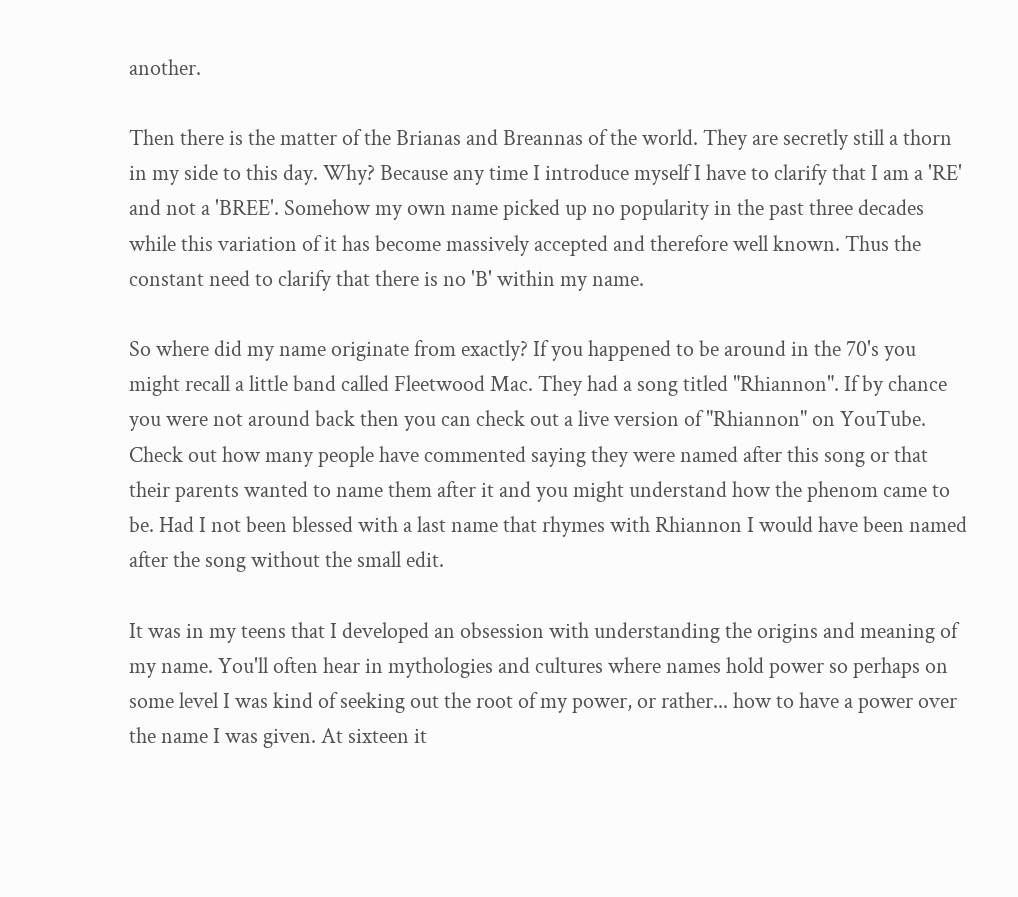another.

Then there is the matter of the Brianas and Breannas of the world. They are secretly still a thorn in my side to this day. Why? Because any time I introduce myself I have to clarify that I am a 'RE' and not a 'BREE'. Somehow my own name picked up no popularity in the past three decades while this variation of it has become massively accepted and therefore well known. Thus the constant need to clarify that there is no 'B' within my name.

So where did my name originate from exactly? If you happened to be around in the 70's you might recall a little band called Fleetwood Mac. They had a song titled "Rhiannon". If by chance you were not around back then you can check out a live version of "Rhiannon" on YouTube. Check out how many people have commented saying they were named after this song or that their parents wanted to name them after it and you might understand how the phenom came to be. Had I not been blessed with a last name that rhymes with Rhiannon I would have been named after the song without the small edit.

It was in my teens that I developed an obsession with understanding the origins and meaning of my name. You'll often hear in mythologies and cultures where names hold power so perhaps on some level I was kind of seeking out the root of my power, or rather... how to have a power over the name I was given. At sixteen it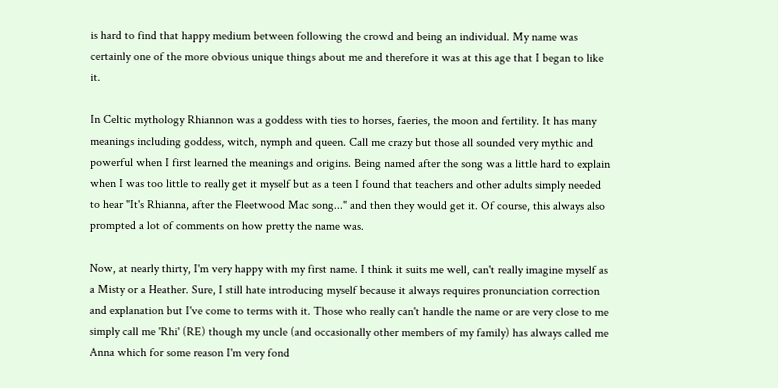is hard to find that happy medium between following the crowd and being an individual. My name was certainly one of the more obvious unique things about me and therefore it was at this age that I began to like it.

In Celtic mythology Rhiannon was a goddess with ties to horses, faeries, the moon and fertility. It has many meanings including goddess, witch, nymph and queen. Call me crazy but those all sounded very mythic and powerful when I first learned the meanings and origins. Being named after the song was a little hard to explain when I was too little to really get it myself but as a teen I found that teachers and other adults simply needed to hear "It's Rhianna, after the Fleetwood Mac song..." and then they would get it. Of course, this always also prompted a lot of comments on how pretty the name was.

Now, at nearly thirty, I'm very happy with my first name. I think it suits me well, can't really imagine myself as a Misty or a Heather. Sure, I still hate introducing myself because it always requires pronunciation correction and explanation but I've come to terms with it. Those who really can't handle the name or are very close to me simply call me 'Rhi' (RE) though my uncle (and occasionally other members of my family) has always called me Anna which for some reason I'm very fond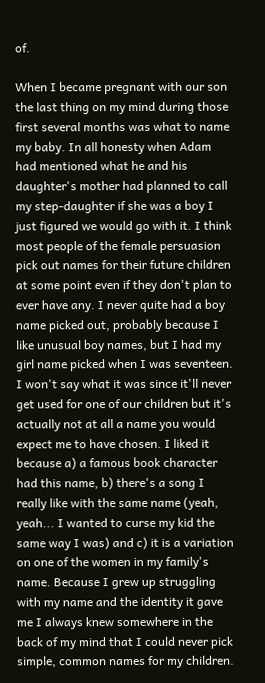of.

When I became pregnant with our son the last thing on my mind during those first several months was what to name my baby. In all honesty when Adam had mentioned what he and his daughter's mother had planned to call my step-daughter if she was a boy I just figured we would go with it. I think most people of the female persuasion pick out names for their future children at some point even if they don't plan to ever have any. I never quite had a boy name picked out, probably because I like unusual boy names, but I had my girl name picked when I was seventeen. I won't say what it was since it'll never get used for one of our children but it's actually not at all a name you would expect me to have chosen. I liked it because a) a famous book character had this name, b) there's a song I really like with the same name (yeah, yeah... I wanted to curse my kid the same way I was) and c) it is a variation on one of the women in my family's name. Because I grew up struggling with my name and the identity it gave me I always knew somewhere in the back of my mind that I could never pick simple, common names for my children.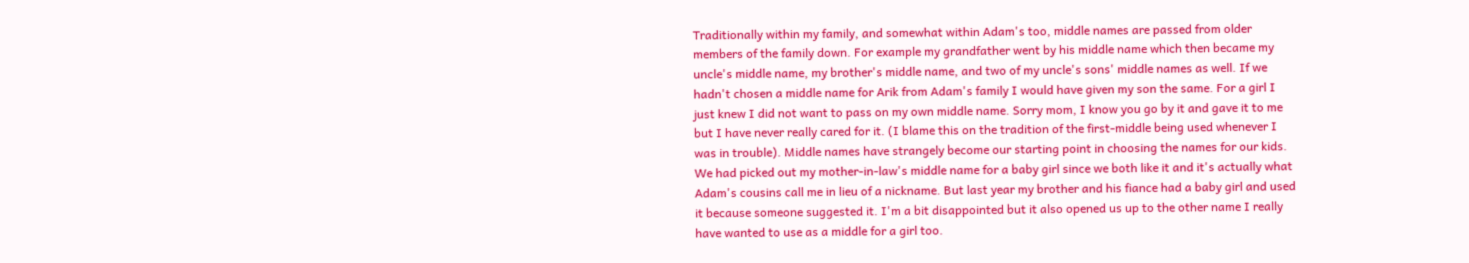Traditionally within my family, and somewhat within Adam's too, middle names are passed from older members of the family down. For example my grandfather went by his middle name which then became my uncle's middle name, my brother's middle name, and two of my uncle's sons' middle names as well. If we hadn't chosen a middle name for Arik from Adam's family I would have given my son the same. For a girl I just knew I did not want to pass on my own middle name. Sorry mom, I know you go by it and gave it to me but I have never really cared for it. (I blame this on the tradition of the first-middle being used whenever I was in trouble). Middle names have strangely become our starting point in choosing the names for our kids. We had picked out my mother-in-law's middle name for a baby girl since we both like it and it's actually what Adam's cousins call me in lieu of a nickname. But last year my brother and his fiance had a baby girl and used it because someone suggested it. I'm a bit disappointed but it also opened us up to the other name I really have wanted to use as a middle for a girl too.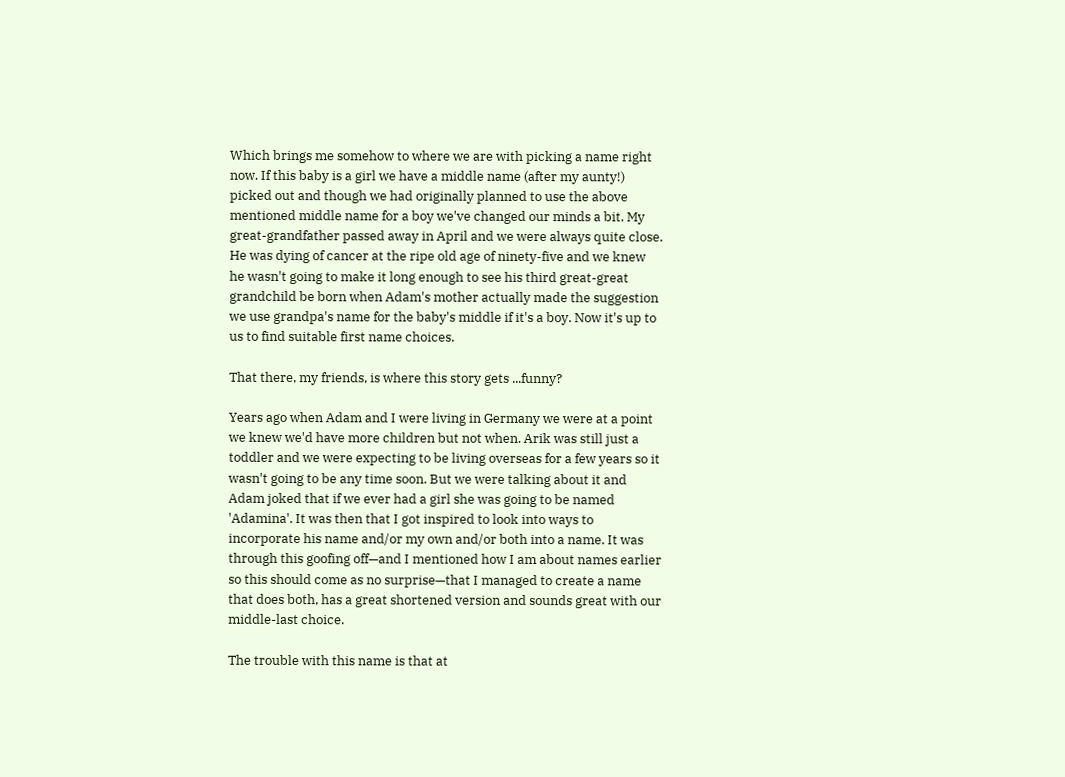Which brings me somehow to where we are with picking a name right now. If this baby is a girl we have a middle name (after my aunty!) picked out and though we had originally planned to use the above mentioned middle name for a boy we've changed our minds a bit. My great-grandfather passed away in April and we were always quite close. He was dying of cancer at the ripe old age of ninety-five and we knew he wasn't going to make it long enough to see his third great-great grandchild be born when Adam's mother actually made the suggestion we use grandpa's name for the baby's middle if it's a boy. Now it's up to us to find suitable first name choices.

That there, my friends, is where this story gets ...funny?

Years ago when Adam and I were living in Germany we were at a point we knew we'd have more children but not when. Arik was still just a toddler and we were expecting to be living overseas for a few years so it wasn't going to be any time soon. But we were talking about it and Adam joked that if we ever had a girl she was going to be named 'Adamina'. It was then that I got inspired to look into ways to incorporate his name and/or my own and/or both into a name. It was through this goofing off—and I mentioned how I am about names earlier so this should come as no surprise—that I managed to create a name that does both, has a great shortened version and sounds great with our middle-last choice.

The trouble with this name is that at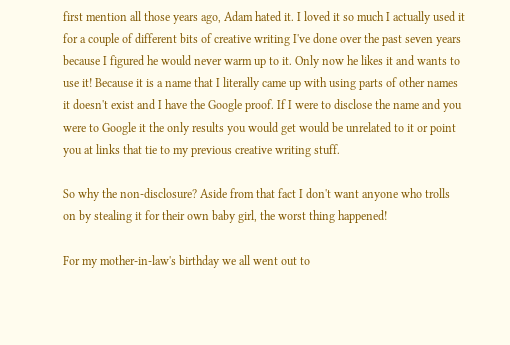first mention all those years ago, Adam hated it. I loved it so much I actually used it for a couple of different bits of creative writing I've done over the past seven years because I figured he would never warm up to it. Only now he likes it and wants to use it! Because it is a name that I literally came up with using parts of other names it doesn't exist and I have the Google proof. If I were to disclose the name and you were to Google it the only results you would get would be unrelated to it or point you at links that tie to my previous creative writing stuff.

So why the non-disclosure? Aside from that fact I don't want anyone who trolls on by stealing it for their own baby girl, the worst thing happened!

For my mother-in-law's birthday we all went out to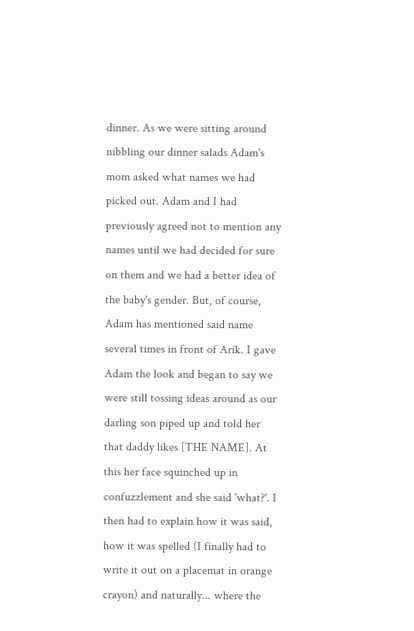dinner. As we were sitting around nibbling our dinner salads Adam's mom asked what names we had picked out. Adam and I had previously agreed not to mention any names until we had decided for sure on them and we had a better idea of the baby's gender. But, of course, Adam has mentioned said name several times in front of Arik. I gave Adam the look and began to say we were still tossing ideas around as our darling son piped up and told her that daddy likes [THE NAME]. At this her face squinched up in confuzzlement and she said 'what?'. I then had to explain how it was said, how it was spelled (I finally had to write it out on a placemat in orange crayon) and naturally... where the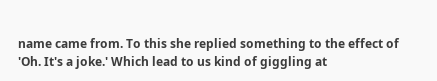name came from. To this she replied something to the effect of 'Oh. It's a joke.' Which lead to us kind of giggling at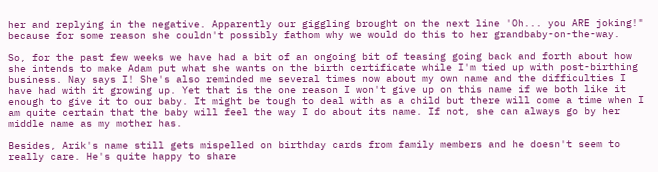her and replying in the negative. Apparently our giggling brought on the next line 'Oh... you ARE joking!" because for some reason she couldn't possibly fathom why we would do this to her grandbaby-on-the-way.

So, for the past few weeks we have had a bit of an ongoing bit of teasing going back and forth about how she intends to make Adam put what she wants on the birth certificate while I'm tied up with post-birthing business. Nay says I! She's also reminded me several times now about my own name and the difficulties I have had with it growing up. Yet that is the one reason I won't give up on this name if we both like it enough to give it to our baby. It might be tough to deal with as a child but there will come a time when I am quite certain that the baby will feel the way I do about its name. If not, she can always go by her middle name as my mother has.

Besides, Arik's name still gets mispelled on birthday cards from family members and he doesn't seem to really care. He's quite happy to share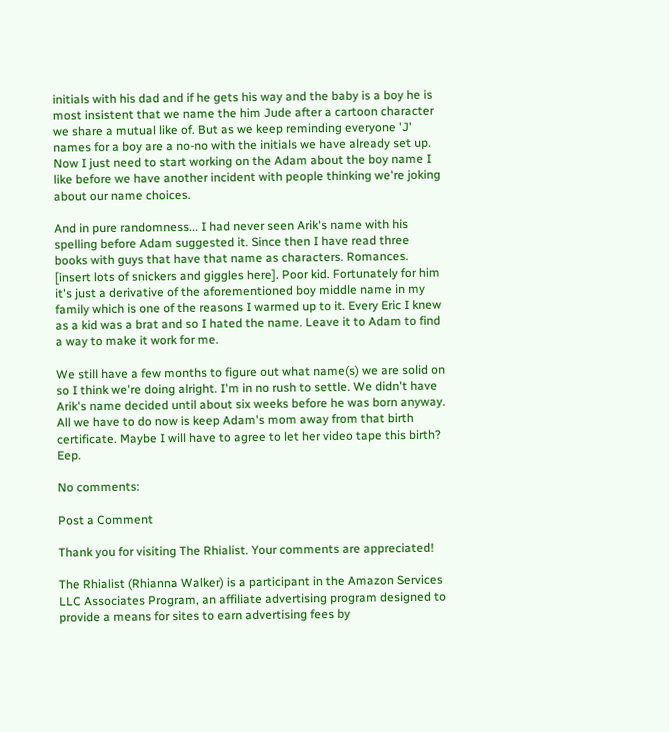initials with his dad and if he gets his way and the baby is a boy he is most insistent that we name the him Jude after a cartoon character we share a mutual like of. But as we keep reminding everyone 'J' names for a boy are a no-no with the initials we have already set up. Now I just need to start working on the Adam about the boy name I like before we have another incident with people thinking we're joking about our name choices.

And in pure randomness... I had never seen Arik's name with his spelling before Adam suggested it. Since then I have read three books with guys that have that name as characters. Romances. [insert lots of snickers and giggles here]. Poor kid. Fortunately for him it's just a derivative of the aforementioned boy middle name in my family which is one of the reasons I warmed up to it. Every Eric I knew as a kid was a brat and so I hated the name. Leave it to Adam to find a way to make it work for me.

We still have a few months to figure out what name(s) we are solid on so I think we're doing alright. I'm in no rush to settle. We didn't have Arik's name decided until about six weeks before he was born anyway. All we have to do now is keep Adam's mom away from that birth certificate. Maybe I will have to agree to let her video tape this birth? Eep.

No comments:

Post a Comment

Thank you for visiting The Rhialist. Your comments are appreciated!

The Rhialist (Rhianna Walker) is a participant in the Amazon Services LLC Associates Program, an affiliate advertising program designed to provide a means for sites to earn advertising fees by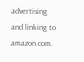advertising and linking to amazon.com.